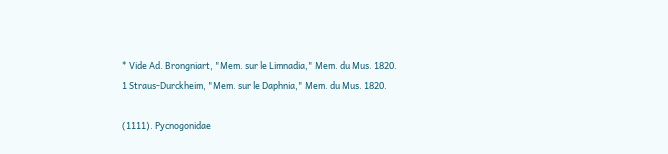* Vide Ad. Brongniart, "Mem. sur le Limnadia," Mem. du Mus. 1820. 1 Straus-Durckheim, "Mem. sur le Daphnia," Mem. du Mus. 1820.

(1111). Pycnogonidae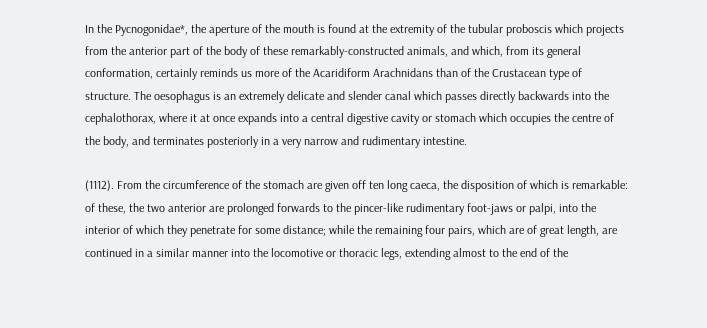In the Pycnogonidae*, the aperture of the mouth is found at the extremity of the tubular proboscis which projects from the anterior part of the body of these remarkably-constructed animals, and which, from its general conformation, certainly reminds us more of the Acaridiform Arachnidans than of the Crustacean type of structure. The oesophagus is an extremely delicate and slender canal which passes directly backwards into the cephalothorax, where it at once expands into a central digestive cavity or stomach which occupies the centre of the body, and terminates posteriorly in a very narrow and rudimentary intestine.

(1112). From the circumference of the stomach are given off ten long caeca, the disposition of which is remarkable: of these, the two anterior are prolonged forwards to the pincer-like rudimentary foot-jaws or palpi, into the interior of which they penetrate for some distance; while the remaining four pairs, which are of great length, are continued in a similar manner into the locomotive or thoracic legs, extending almost to the end of the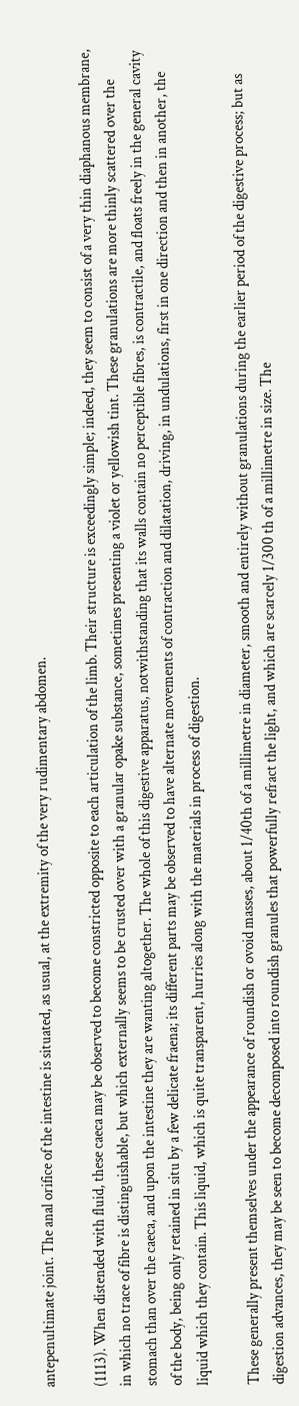antepenultimate joint. The anal orifice of the intestine is situated, as usual, at the extremity of the very rudimentary abdomen.

(1113). When distended with fluid, these caeca may be observed to become constricted opposite to each articulation of the limb. Their structure is exceedingly simple; indeed, they seem to consist of a very thin diaphanous membrane, in which no trace of fibre is distinguishable, but which externally seems to be crusted over with a granular opake substance, sometimes presenting a violet or yellowish tint. These granulations are more thinly scattered over the stomach than over the caeca, and upon the intestine they are wanting altogether. The whole of this digestive apparatus, notwithstanding that its walls contain no perceptible fibres, is contractile, and floats freely in the general cavity of the body, being only retained in situ by a few delicate fraena; its different parts may be observed to have alternate movements of contraction and dilatation, driving, in undulations, first in one direction and then in another, the liquid which they contain. This liquid, which is quite transparent, hurries along with the materials in process of digestion.

These generally present themselves under the appearance of roundish or ovoid masses, about 1/40th of a millimetre in diameter, smooth and entirely without granulations during the earlier period of the digestive process; but as digestion advances, they may be seen to become decomposed into roundish granules that powerfully refract the light, and which are scarcely 1/300 th of a millimetre in size. The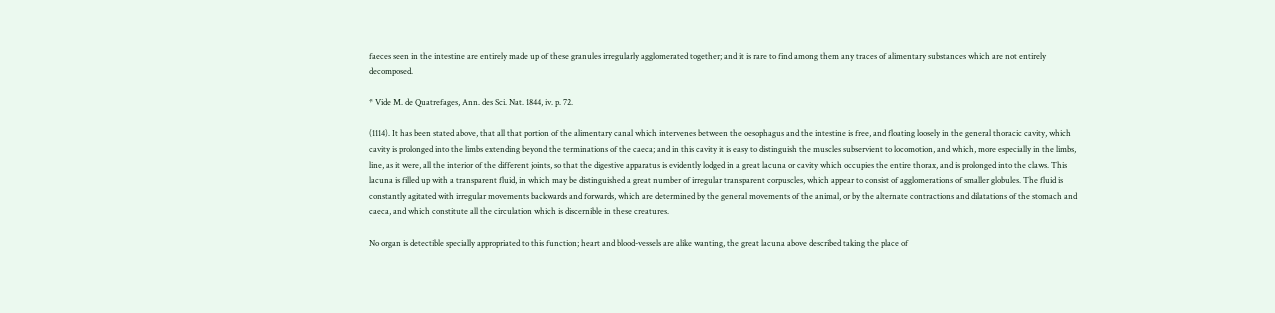faeces seen in the intestine are entirely made up of these granules irregularly agglomerated together; and it is rare to find among them any traces of alimentary substances which are not entirely decomposed.

* Vide M. de Quatrefages, Ann. des Sci. Nat. 1844, iv. p. 72.

(1114). It has been stated above, that all that portion of the alimentary canal which intervenes between the oesophagus and the intestine is free, and floating loosely in the general thoracic cavity, which cavity is prolonged into the limbs extending beyond the terminations of the caeca; and in this cavity it is easy to distinguish the muscles subservient to locomotion, and which, more especially in the limbs, line, as it were, all the interior of the different joints, so that the digestive apparatus is evidently lodged in a great lacuna or cavity which occupies the entire thorax, and is prolonged into the claws. This lacuna is filled up with a transparent fluid, in which may be distinguished a great number of irregular transparent corpuscles, which appear to consist of agglomerations of smaller globules. The fluid is constantly agitated with irregular movements backwards and forwards, which are determined by the general movements of the animal, or by the alternate contractions and dilatations of the stomach and caeca, and which constitute all the circulation which is discernible in these creatures.

No organ is detectible specially appropriated to this function; heart and blood-vessels are alike wanting, the great lacuna above described taking the place of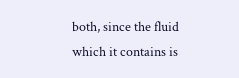both, since the fluid which it contains is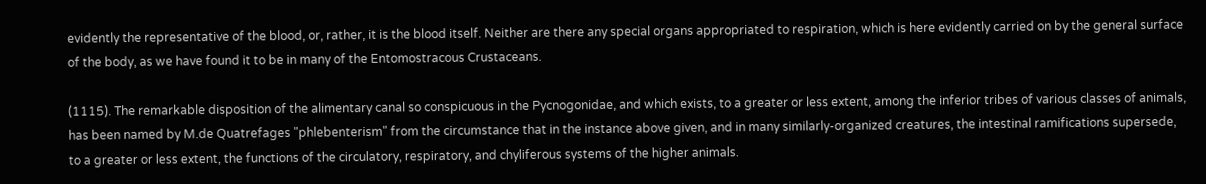evidently the representative of the blood, or, rather, it is the blood itself. Neither are there any special organs appropriated to respiration, which is here evidently carried on by the general surface of the body, as we have found it to be in many of the Entomostracous Crustaceans.

(1115). The remarkable disposition of the alimentary canal so conspicuous in the Pycnogonidae, and which exists, to a greater or less extent, among the inferior tribes of various classes of animals, has been named by M.de Quatrefages "phlebenterism" from the circumstance that in the instance above given, and in many similarly-organized creatures, the intestinal ramifications supersede, to a greater or less extent, the functions of the circulatory, respiratory, and chyliferous systems of the higher animals.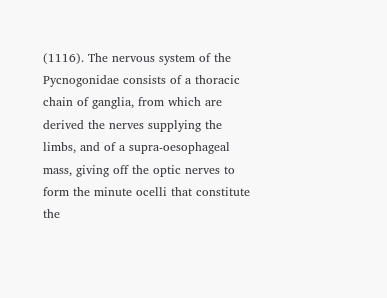(1116). The nervous system of the Pycnogonidae consists of a thoracic chain of ganglia, from which are derived the nerves supplying the limbs, and of a supra-oesophageal mass, giving off the optic nerves to form the minute ocelli that constitute the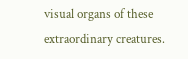visual organs of these extraordinary creatures.